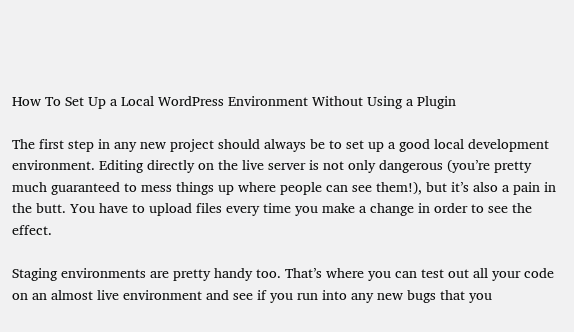How To Set Up a Local WordPress Environment Without Using a Plugin

The first step in any new project should always be to set up a good local development environment. Editing directly on the live server is not only dangerous (you’re pretty much guaranteed to mess things up where people can see them!), but it’s also a pain in the butt. You have to upload files every time you make a change in order to see the effect.

Staging environments are pretty handy too. That’s where you can test out all your code on an almost live environment and see if you run into any new bugs that you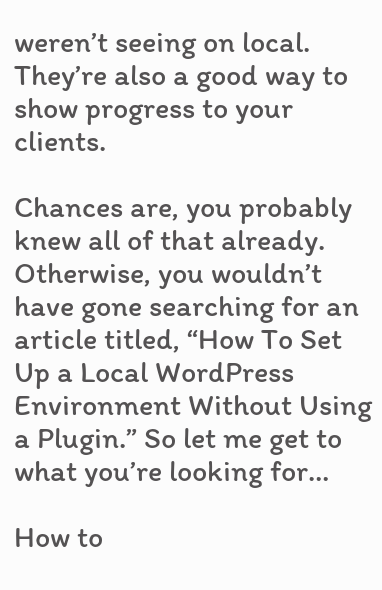weren’t seeing on local. They’re also a good way to show progress to your clients.

Chances are, you probably knew all of that already. Otherwise, you wouldn’t have gone searching for an article titled, “How To Set Up a Local WordPress Environment Without Using a Plugin.” So let me get to what you’re looking for…

How to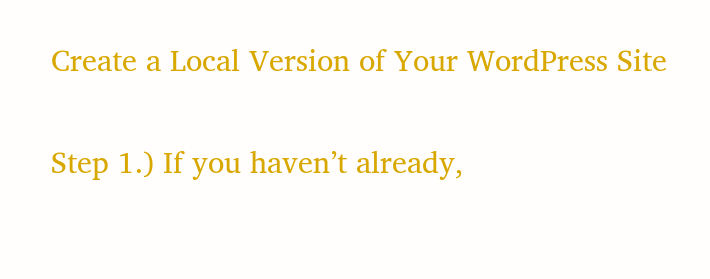Create a Local Version of Your WordPress Site

Step 1.) If you haven’t already,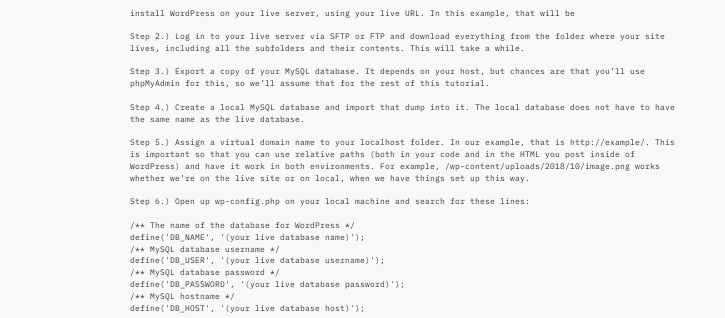install WordPress on your live server, using your live URL. In this example, that will be

Step 2.) Log in to your live server via SFTP or FTP and download everything from the folder where your site lives, including all the subfolders and their contents. This will take a while.

Step 3.) Export a copy of your MySQL database. It depends on your host, but chances are that you’ll use phpMyAdmin for this, so we’ll assume that for the rest of this tutorial.

Step 4.) Create a local MySQL database and import that dump into it. The local database does not have to have the same name as the live database.

Step 5.) Assign a virtual domain name to your localhost folder. In our example, that is http://example/. This is important so that you can use relative paths (both in your code and in the HTML you post inside of WordPress) and have it work in both environments. For example, /wp-content/uploads/2018/10/image.png works whether we’re on the live site or on local, when we have things set up this way.

Step 6.) Open up wp-config.php on your local machine and search for these lines:

/** The name of the database for WordPress */
define('DB_NAME', '(your live database name)');
/** MySQL database username */
define('DB_USER', '(your live database username)');
/** MySQL database password */
define('DB_PASSWORD', '(your live database password)');
/** MySQL hostname */
define('DB_HOST', '(your live database host)');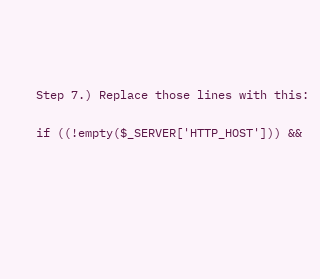Step 7.) Replace those lines with this:

if ((!empty($_SERVER['HTTP_HOST'])) &&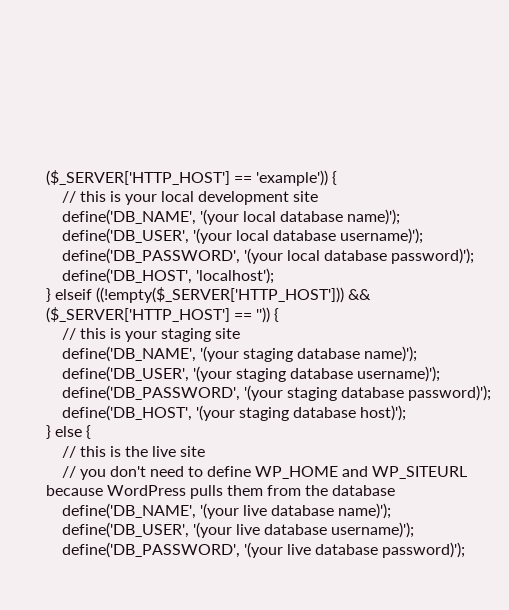($_SERVER['HTTP_HOST'] == 'example')) {
    // this is your local development site
    define('DB_NAME', '(your local database name)');
    define('DB_USER', '(your local database username)');
    define('DB_PASSWORD', '(your local database password)');
    define('DB_HOST', 'localhost');
} elseif ((!empty($_SERVER['HTTP_HOST'])) && ($_SERVER['HTTP_HOST'] == '')) {
    // this is your staging site
    define('DB_NAME', '(your staging database name)');
    define('DB_USER', '(your staging database username)');
    define('DB_PASSWORD', '(your staging database password)');
    define('DB_HOST', '(your staging database host)');
} else {
    // this is the live site
    // you don't need to define WP_HOME and WP_SITEURL because WordPress pulls them from the database
    define('DB_NAME', '(your live database name)');
    define('DB_USER', '(your live database username)');
    define('DB_PASSWORD', '(your live database password)');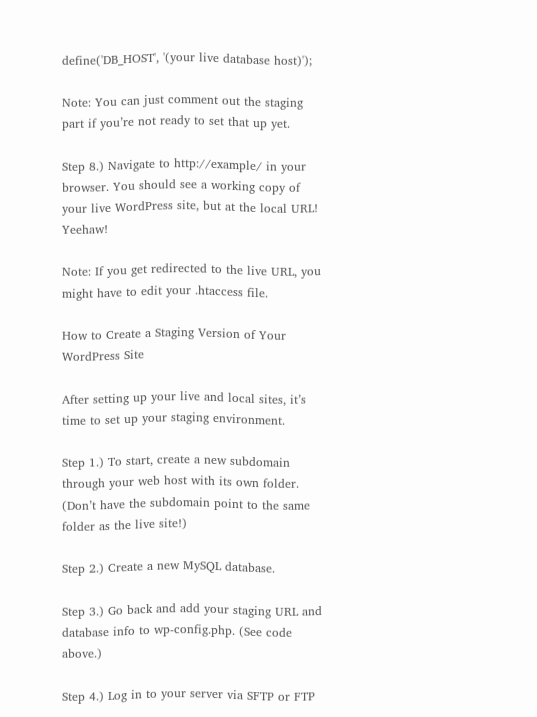define('DB_HOST', '(your live database host)');

Note: You can just comment out the staging part if you’re not ready to set that up yet.

Step 8.) Navigate to http://example/ in your browser. You should see a working copy of your live WordPress site, but at the local URL! Yeehaw!

Note: If you get redirected to the live URL, you might have to edit your .htaccess file.

How to Create a Staging Version of Your WordPress Site

After setting up your live and local sites, it’s time to set up your staging environment.

Step 1.) To start, create a new subdomain through your web host with its own folder. (Don’t have the subdomain point to the same folder as the live site!)

Step 2.) Create a new MySQL database.

Step 3.) Go back and add your staging URL and database info to wp-config.php. (See code above.)

Step 4.) Log in to your server via SFTP or FTP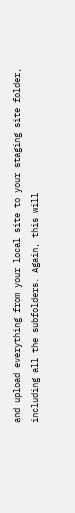and upload everything from your local site to your staging site folder, including all the subfolders. Again, this will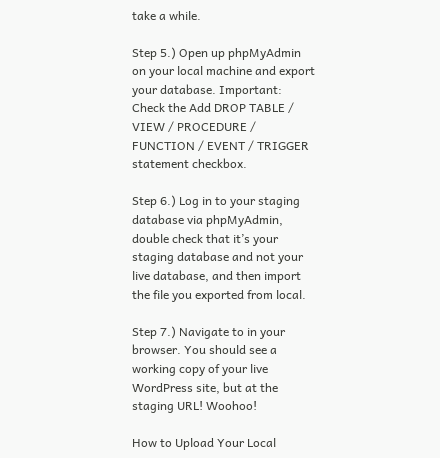take a while.

Step 5.) Open up phpMyAdmin on your local machine and export your database. Important: Check the Add DROP TABLE / VIEW / PROCEDURE / FUNCTION / EVENT / TRIGGER statement checkbox.

Step 6.) Log in to your staging database via phpMyAdmin, double check that it’s your staging database and not your live database, and then import the file you exported from local.

Step 7.) Navigate to in your browser. You should see a working copy of your live WordPress site, but at the staging URL! Woohoo!

How to Upload Your Local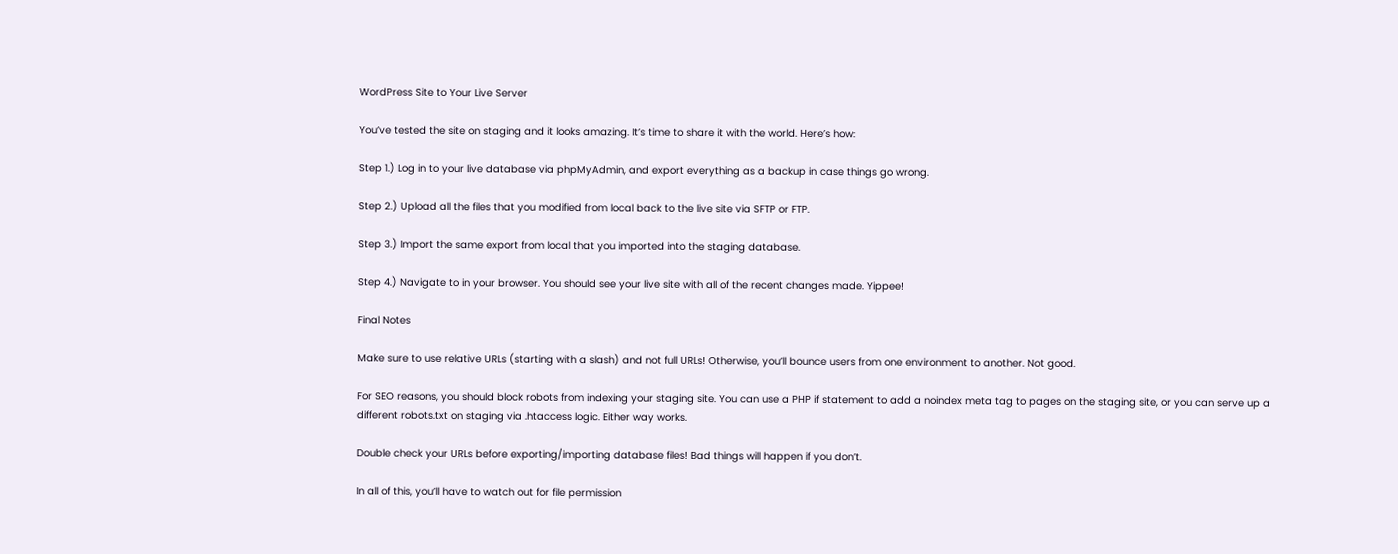WordPress Site to Your Live Server

You’ve tested the site on staging and it looks amazing. It’s time to share it with the world. Here’s how:

Step 1.) Log in to your live database via phpMyAdmin, and export everything as a backup in case things go wrong.

Step 2.) Upload all the files that you modified from local back to the live site via SFTP or FTP.

Step 3.) Import the same export from local that you imported into the staging database.

Step 4.) Navigate to in your browser. You should see your live site with all of the recent changes made. Yippee!

Final Notes

Make sure to use relative URLs (starting with a slash) and not full URLs! Otherwise, you’ll bounce users from one environment to another. Not good.

For SEO reasons, you should block robots from indexing your staging site. You can use a PHP if statement to add a noindex meta tag to pages on the staging site, or you can serve up a different robots.txt on staging via .htaccess logic. Either way works.

Double check your URLs before exporting/importing database files! Bad things will happen if you don’t.

In all of this, you’ll have to watch out for file permission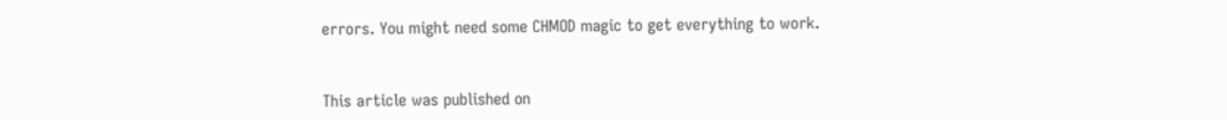errors. You might need some CHMOD magic to get everything to work.



This article was published on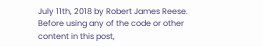July 11th, 2018 by Robert James Reese. Before using any of the code or other content in this post,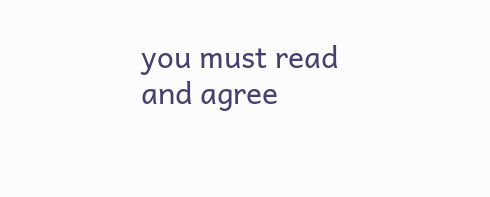you must read and agree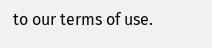to our terms of use.